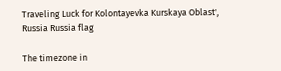Traveling Luck for Kolontayevka Kurskaya Oblast', Russia Russia flag

The timezone in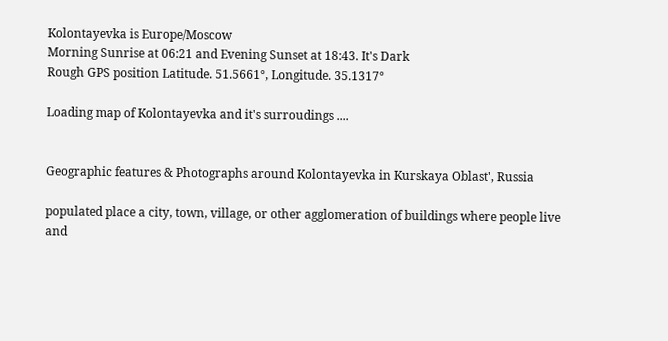Kolontayevka is Europe/Moscow
Morning Sunrise at 06:21 and Evening Sunset at 18:43. It's Dark
Rough GPS position Latitude. 51.5661°, Longitude. 35.1317°

Loading map of Kolontayevka and it's surroudings ....


Geographic features & Photographs around Kolontayevka in Kurskaya Oblast', Russia

populated place a city, town, village, or other agglomeration of buildings where people live and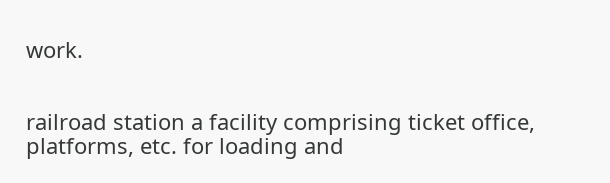work.


railroad station a facility comprising ticket office, platforms, etc. for loading and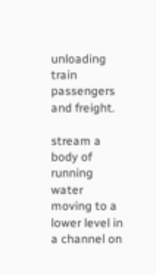unloading train passengers and freight.

stream a body of running water moving to a lower level in a channel on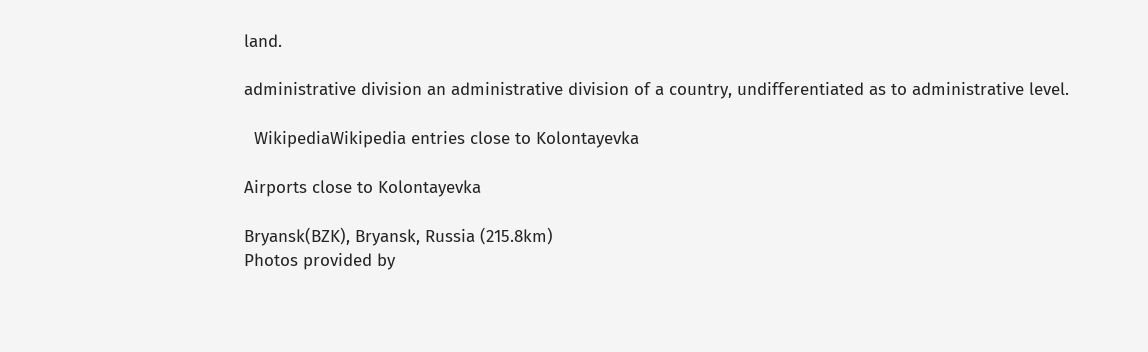land.

administrative division an administrative division of a country, undifferentiated as to administrative level.

  WikipediaWikipedia entries close to Kolontayevka

Airports close to Kolontayevka

Bryansk(BZK), Bryansk, Russia (215.8km)
Photos provided by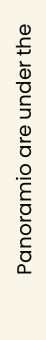Panoramio are under the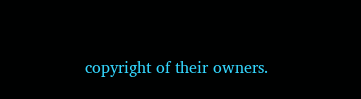copyright of their owners.